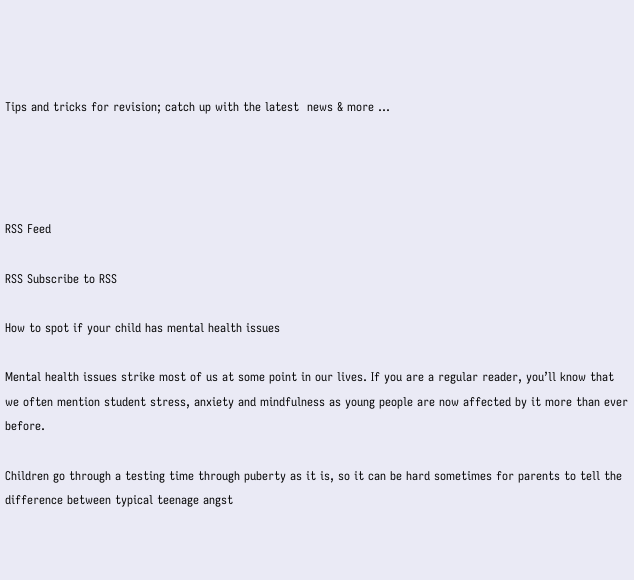Tips and tricks for revision; catch up with the latest  news & more ...




RSS Feed

RSS Subscribe to RSS

How to spot if your child has mental health issues

Mental health issues strike most of us at some point in our lives. If you are a regular reader, you’ll know that we often mention student stress, anxiety and mindfulness as young people are now affected by it more than ever before.

Children go through a testing time through puberty as it is, so it can be hard sometimes for parents to tell the difference between typical teenage angst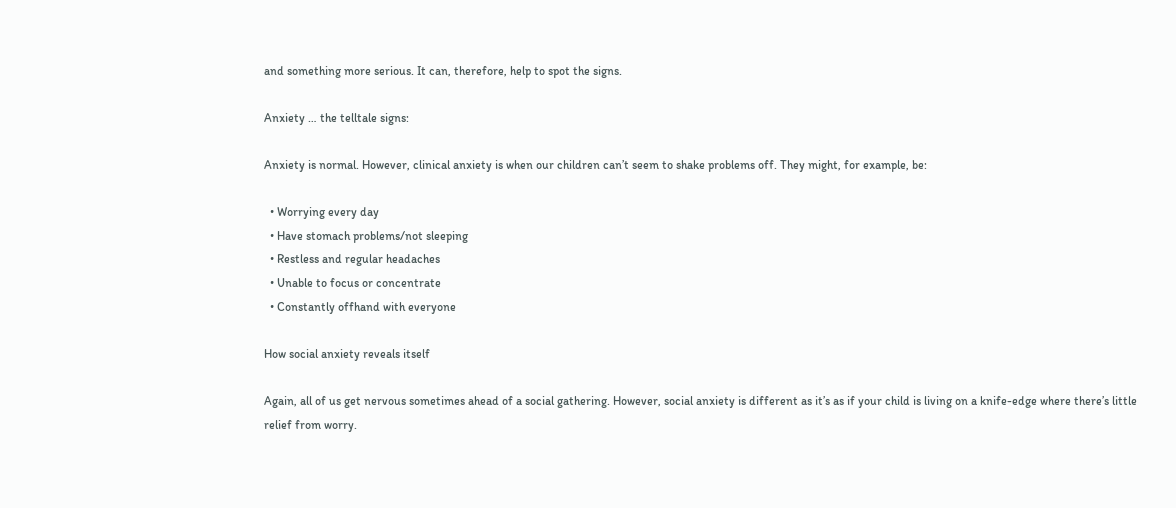and something more serious. It can, therefore, help to spot the signs.

Anxiety … the telltale signs:

Anxiety is normal. However, clinical anxiety is when our children can’t seem to shake problems off. They might, for example, be:

  • Worrying every day
  • Have stomach problems/not sleeping
  • Restless and regular headaches
  • Unable to focus or concentrate
  • Constantly offhand with everyone

How social anxiety reveals itself

Again, all of us get nervous sometimes ahead of a social gathering. However, social anxiety is different as it’s as if your child is living on a knife-edge where there’s little relief from worry.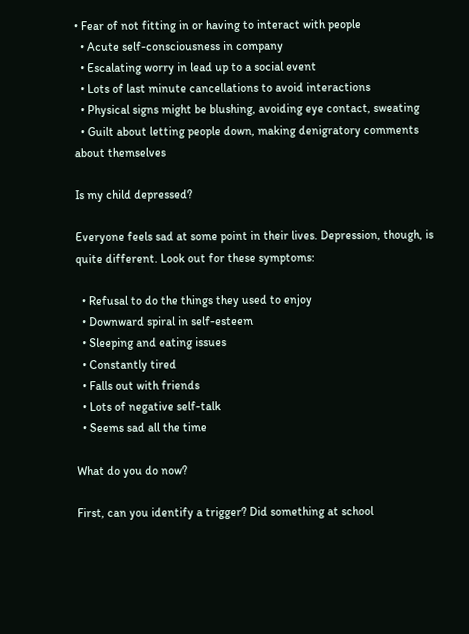• Fear of not fitting in or having to interact with people
  • Acute self-consciousness in company
  • Escalating worry in lead up to a social event
  • Lots of last minute cancellations to avoid interactions
  • Physical signs might be blushing, avoiding eye contact, sweating
  • Guilt about letting people down, making denigratory comments about themselves

Is my child depressed?

Everyone feels sad at some point in their lives. Depression, though, is quite different. Look out for these symptoms:

  • Refusal to do the things they used to enjoy
  • Downward spiral in self-esteem
  • Sleeping and eating issues
  • Constantly tired
  • Falls out with friends
  • Lots of negative self-talk
  • Seems sad all the time

What do you do now?

First, can you identify a trigger? Did something at school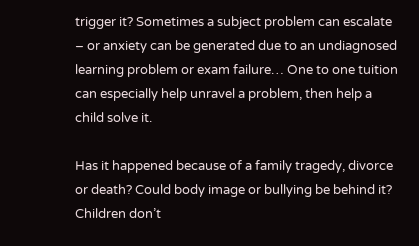trigger it? Sometimes a subject problem can escalate – or anxiety can be generated due to an undiagnosed learning problem or exam failure… One to one tuition can especially help unravel a problem, then help a child solve it.

Has it happened because of a family tragedy, divorce or death? Could body image or bullying be behind it? Children don’t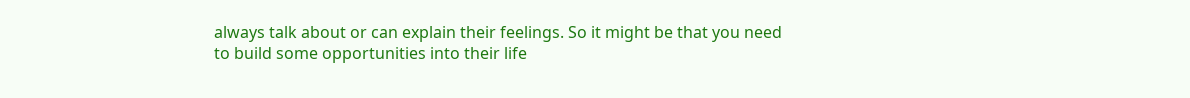always talk about or can explain their feelings. So it might be that you need to build some opportunities into their life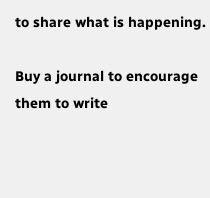to share what is happening.

Buy a journal to encourage them to write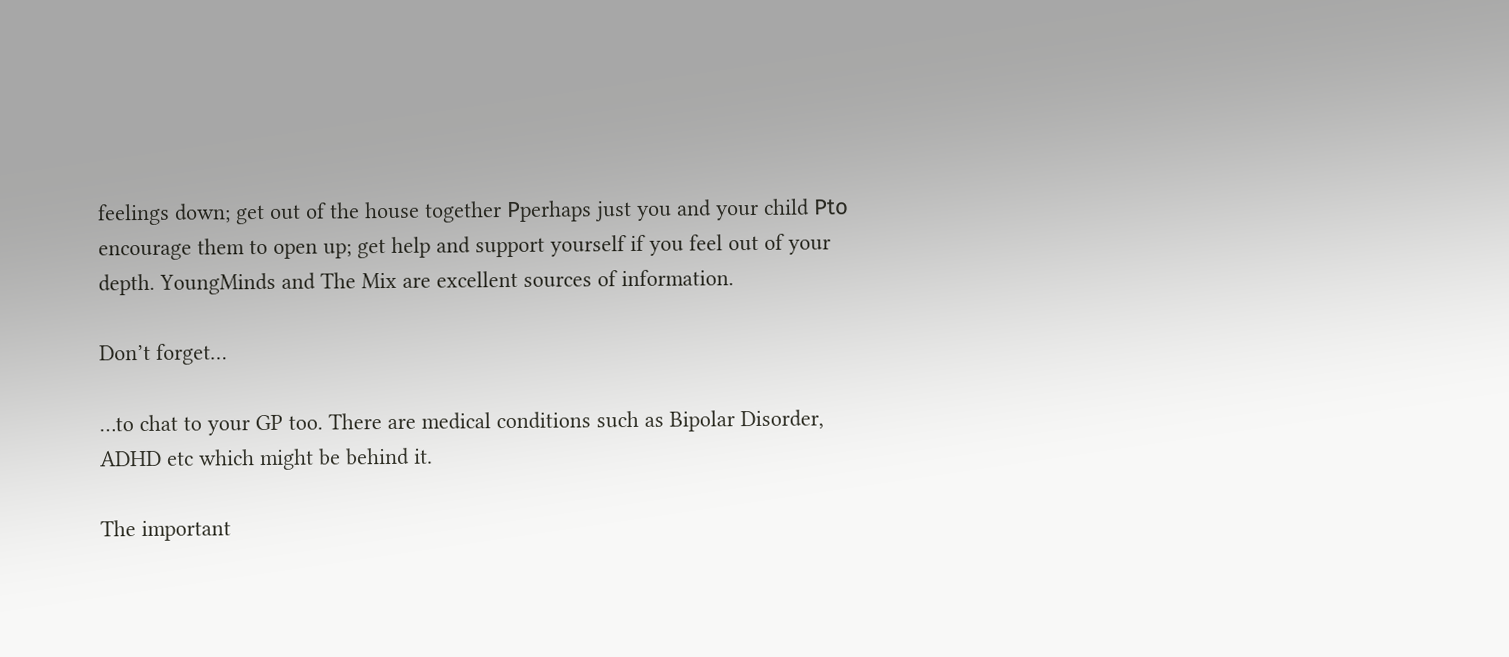feelings down; get out of the house together Рperhaps just you and your child Рto encourage them to open up; get help and support yourself if you feel out of your depth. YoungMinds and The Mix are excellent sources of information.

Don’t forget…

…to chat to your GP too. There are medical conditions such as Bipolar Disorder, ADHD etc which might be behind it.

The important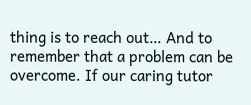thing is to reach out… And to remember that a problem can be overcome. If our caring tutor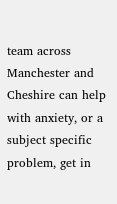team across Manchester and Cheshire can help with anxiety, or a subject specific problem, get in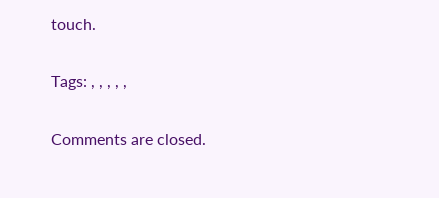touch.

Tags: , , , , ,

Comments are closed.